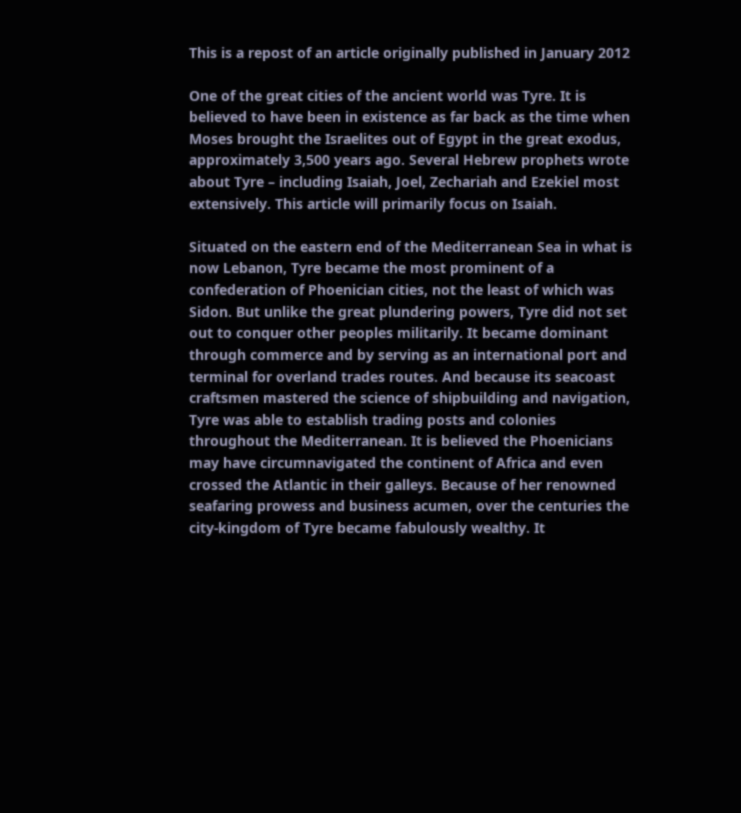This is a repost of an article originally published in January 2012

One of the great cities of the ancient world was Tyre. It is believed to have been in existence as far back as the time when Moses brought the Israelites out of Egypt in the great exodus, approximately 3,500 years ago. Several Hebrew prophets wrote about Tyre – including Isaiah, Joel, Zechariah and Ezekiel most extensively. This article will primarily focus on Isaiah.

Situated on the eastern end of the Mediterranean Sea in what is now Lebanon, Tyre became the most prominent of a confederation of Phoenician cities, not the least of which was Sidon. But unlike the great plundering powers, Tyre did not set out to conquer other peoples militarily. It became dominant through commerce and by serving as an international port and terminal for overland trades routes. And because its seacoast craftsmen mastered the science of shipbuilding and navigation, Tyre was able to establish trading posts and colonies throughout the Mediterranean. It is believed the Phoenicians may have circumnavigated the continent of Africa and even crossed the Atlantic in their galleys. Because of her renowned seafaring prowess and business acumen, over the centuries the city-kingdom of Tyre became fabulously wealthy. It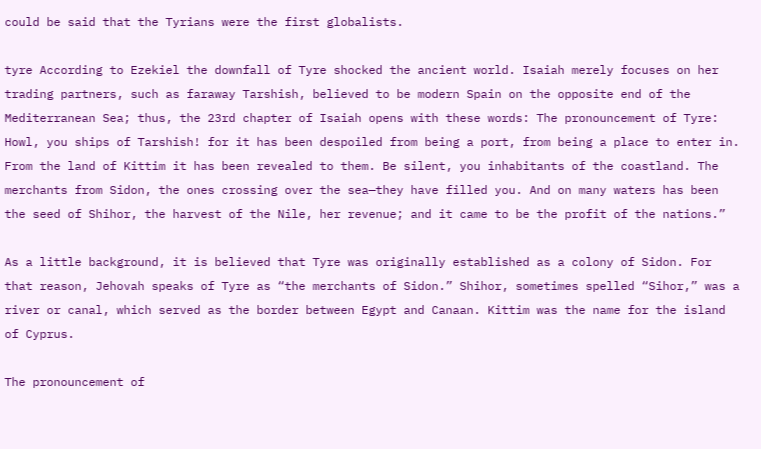could be said that the Tyrians were the first globalists.

tyre According to Ezekiel the downfall of Tyre shocked the ancient world. Isaiah merely focuses on her trading partners, such as faraway Tarshish, believed to be modern Spain on the opposite end of the Mediterranean Sea; thus, the 23rd chapter of Isaiah opens with these words: The pronouncement of Tyre: Howl, you ships of Tarshish! for it has been despoiled from being a port, from being a place to enter in. From the land of Kittim it has been revealed to them. Be silent, you inhabitants of the coastland. The merchants from Sidon, the ones crossing over the sea—they have filled you. And on many waters has been the seed of Shihor, the harvest of the Nile, her revenue; and it came to be the profit of the nations.”

As a little background, it is believed that Tyre was originally established as a colony of Sidon. For that reason, Jehovah speaks of Tyre as “the merchants of Sidon.” Shihor, sometimes spelled “Sihor,” was a river or canal, which served as the border between Egypt and Canaan. Kittim was the name for the island of Cyprus.

The pronouncement of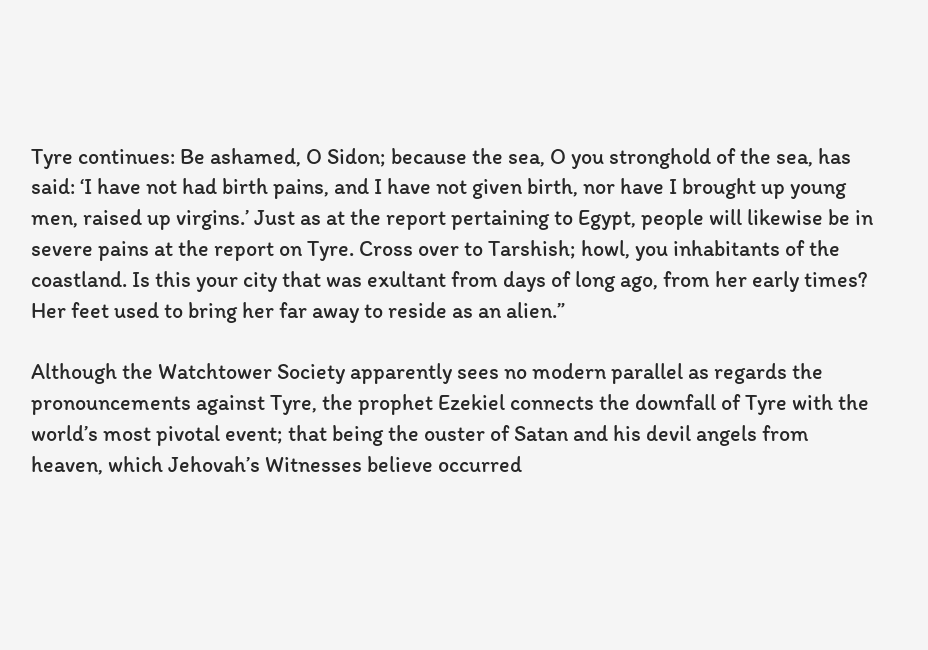Tyre continues: Be ashamed, O Sidon; because the sea, O you stronghold of the sea, has said: ‘I have not had birth pains, and I have not given birth, nor have I brought up young men, raised up virgins.’ Just as at the report pertaining to Egypt, people will likewise be in severe pains at the report on Tyre. Cross over to Tarshish; howl, you inhabitants of the coastland. Is this your city that was exultant from days of long ago, from her early times? Her feet used to bring her far away to reside as an alien.”

Although the Watchtower Society apparently sees no modern parallel as regards the pronouncements against Tyre, the prophet Ezekiel connects the downfall of Tyre with the world’s most pivotal event; that being the ouster of Satan and his devil angels from heaven, which Jehovah’s Witnesses believe occurred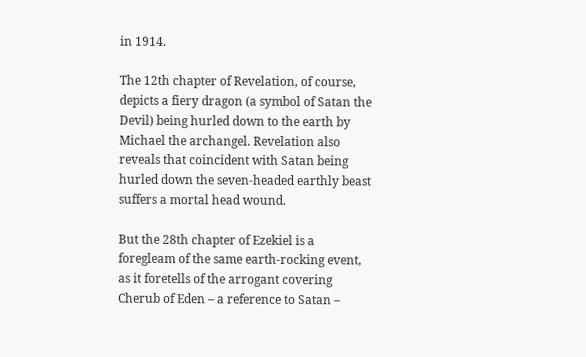in 1914.

The 12th chapter of Revelation, of course, depicts a fiery dragon (a symbol of Satan the Devil) being hurled down to the earth by Michael the archangel. Revelation also reveals that coincident with Satan being hurled down the seven-headed earthly beast suffers a mortal head wound.

But the 28th chapter of Ezekiel is a foregleam of the same earth-rocking event, as it foretells of the arrogant covering Cherub of Eden – a reference to Satan –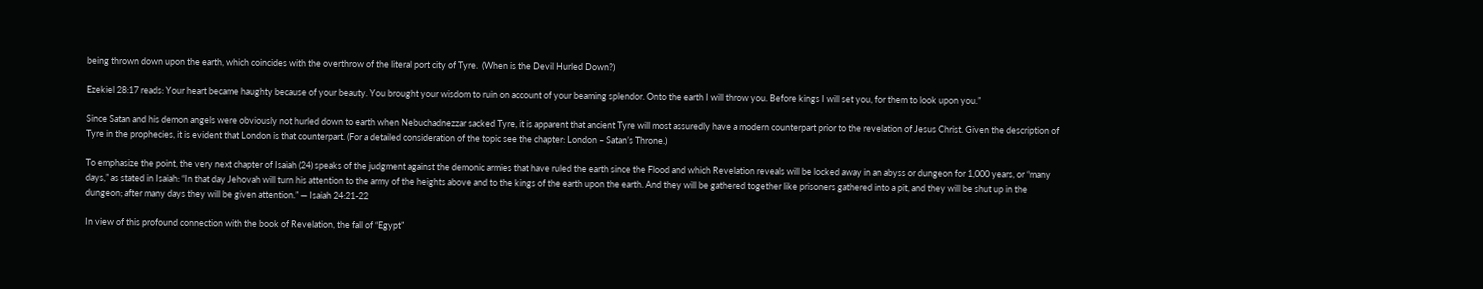being thrown down upon the earth, which coincides with the overthrow of the literal port city of Tyre.  (When is the Devil Hurled Down?)

Ezekiel 28:17 reads: Your heart became haughty because of your beauty. You brought your wisdom to ruin on account of your beaming splendor. Onto the earth I will throw you. Before kings I will set you, for them to look upon you.”

Since Satan and his demon angels were obviously not hurled down to earth when Nebuchadnezzar sacked Tyre, it is apparent that ancient Tyre will most assuredly have a modern counterpart prior to the revelation of Jesus Christ. Given the description of Tyre in the prophecies, it is evident that London is that counterpart. (For a detailed consideration of the topic see the chapter: London – Satan’s Throne.)

To emphasize the point, the very next chapter of Isaiah (24) speaks of the judgment against the demonic armies that have ruled the earth since the Flood and which Revelation reveals will be locked away in an abyss or dungeon for 1,000 years, or “many days,” as stated in Isaiah: “In that day Jehovah will turn his attention to the army of the heights above and to the kings of the earth upon the earth. And they will be gathered together like prisoners gathered into a pit, and they will be shut up in the dungeon; after many days they will be given attention.” — Isaiah 24:21-22

In view of this profound connection with the book of Revelation, the fall of “Egypt”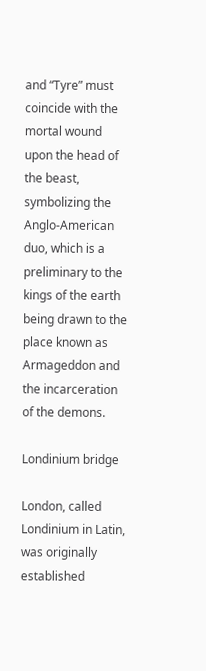and “Tyre” must coincide with the mortal wound upon the head of the beast, symbolizing the Anglo-American duo, which is a preliminary to the kings of the earth being drawn to the place known as Armageddon and the incarceration of the demons.

Londinium bridge

London, called Londinium in Latin, was originally established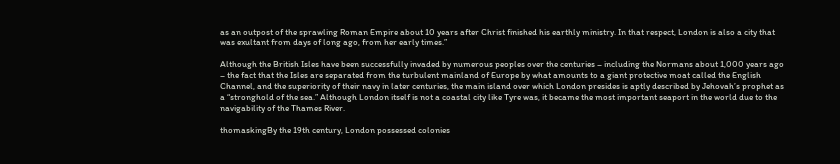as an outpost of the sprawling Roman Empire about 10 years after Christ finished his earthly ministry. In that respect, London is also a city that was exultant from days of long ago, from her early times.”

Although the British Isles have been successfully invaded by numerous peoples over the centuries – including the Normans about 1,000 years ago – the fact that the Isles are separated from the turbulent mainland of Europe by what amounts to a giant protective moat called the English Channel, and the superiority of their navy in later centuries, the main island over which London presides is aptly described by Jehovah’s prophet as a “stronghold of the sea.” Although London itself is not a coastal city like Tyre was, it became the most important seaport in the world due to the navigability of the Thames River.

thomaskingBy the 19th century, London possessed colonies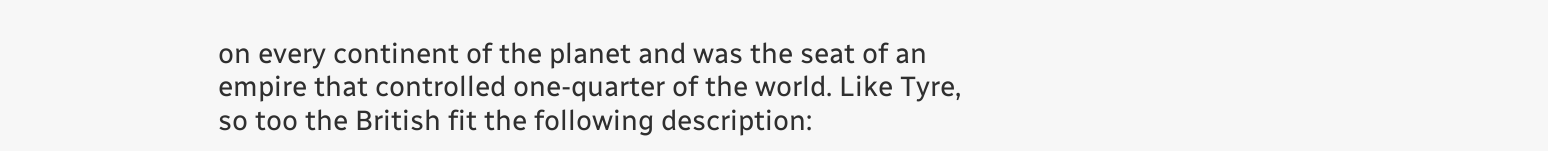on every continent of the planet and was the seat of an empire that controlled one-quarter of the world. Like Tyre, so too the British fit the following description: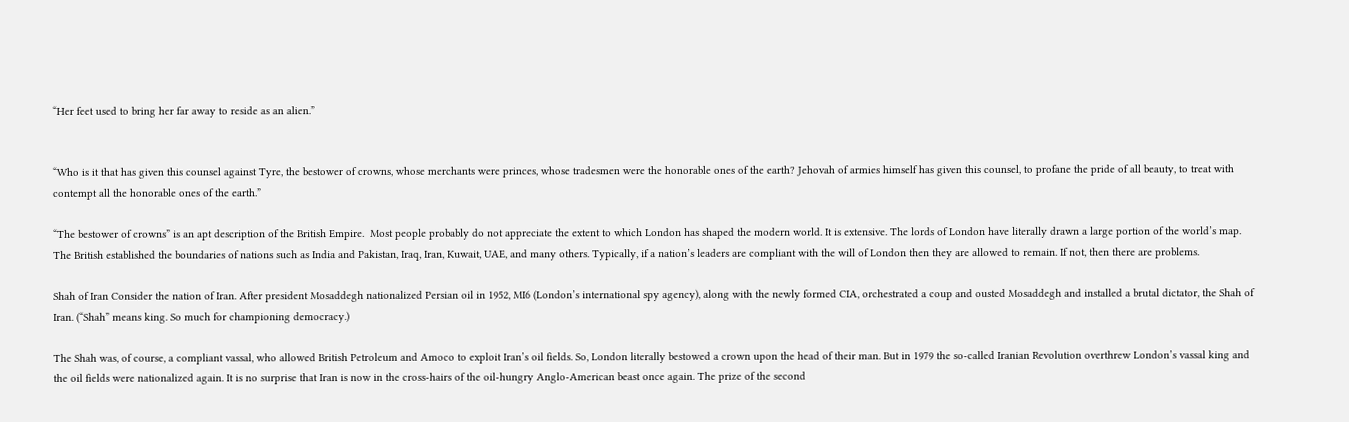“Her feet used to bring her far away to reside as an alien.”


“Who is it that has given this counsel against Tyre, the bestower of crowns, whose merchants were princes, whose tradesmen were the honorable ones of the earth? Jehovah of armies himself has given this counsel, to profane the pride of all beauty, to treat with contempt all the honorable ones of the earth.”

“The bestower of crowns” is an apt description of the British Empire.  Most people probably do not appreciate the extent to which London has shaped the modern world. It is extensive. The lords of London have literally drawn a large portion of the world’s map. The British established the boundaries of nations such as India and Pakistan, Iraq, Iran, Kuwait, UAE, and many others. Typically, if a nation’s leaders are compliant with the will of London then they are allowed to remain. If not, then there are problems.

Shah of Iran Consider the nation of Iran. After president Mosaddegh nationalized Persian oil in 1952, MI6 (London’s international spy agency), along with the newly formed CIA, orchestrated a coup and ousted Mosaddegh and installed a brutal dictator, the Shah of Iran. (“Shah” means king. So much for championing democracy.)

The Shah was, of course, a compliant vassal, who allowed British Petroleum and Amoco to exploit Iran’s oil fields. So, London literally bestowed a crown upon the head of their man. But in 1979 the so-called Iranian Revolution overthrew London’s vassal king and the oil fields were nationalized again. It is no surprise that Iran is now in the cross-hairs of the oil-hungry Anglo-American beast once again. The prize of the second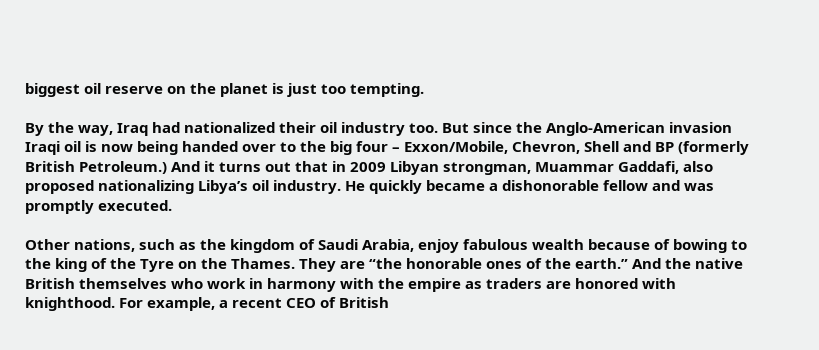biggest oil reserve on the planet is just too tempting.

By the way, Iraq had nationalized their oil industry too. But since the Anglo-American invasion Iraqi oil is now being handed over to the big four – Exxon/Mobile, Chevron, Shell and BP (formerly British Petroleum.) And it turns out that in 2009 Libyan strongman, Muammar Gaddafi, also proposed nationalizing Libya’s oil industry. He quickly became a dishonorable fellow and was promptly executed.

Other nations, such as the kingdom of Saudi Arabia, enjoy fabulous wealth because of bowing to the king of the Tyre on the Thames. They are “the honorable ones of the earth.” And the native British themselves who work in harmony with the empire as traders are honored with knighthood. For example, a recent CEO of British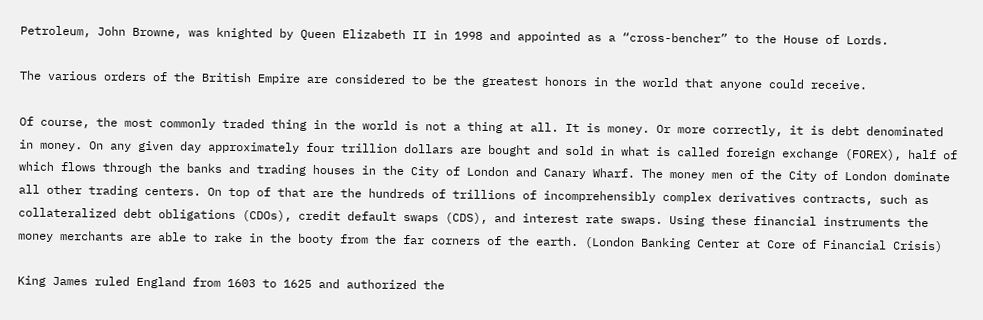Petroleum, John Browne, was knighted by Queen Elizabeth II in 1998 and appointed as a “cross-bencher” to the House of Lords.

The various orders of the British Empire are considered to be the greatest honors in the world that anyone could receive.

Of course, the most commonly traded thing in the world is not a thing at all. It is money. Or more correctly, it is debt denominated in money. On any given day approximately four trillion dollars are bought and sold in what is called foreign exchange (FOREX), half of which flows through the banks and trading houses in the City of London and Canary Wharf. The money men of the City of London dominate all other trading centers. On top of that are the hundreds of trillions of incomprehensibly complex derivatives contracts, such as collateralized debt obligations (CDOs), credit default swaps (CDS), and interest rate swaps. Using these financial instruments the money merchants are able to rake in the booty from the far corners of the earth. (London Banking Center at Core of Financial Crisis)

King James ruled England from 1603 to 1625 and authorized the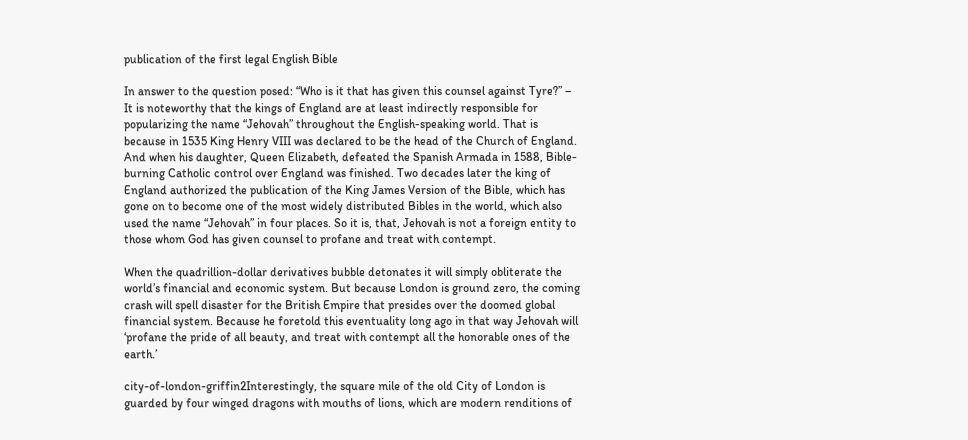publication of the first legal English Bible

In answer to the question posed: “Who is it that has given this counsel against Tyre?” – It is noteworthy that the kings of England are at least indirectly responsible for popularizing the name “Jehovah” throughout the English-speaking world. That is because in 1535 King Henry VIII was declared to be the head of the Church of England. And when his daughter, Queen Elizabeth, defeated the Spanish Armada in 1588, Bible-burning Catholic control over England was finished. Two decades later the king of England authorized the publication of the King James Version of the Bible, which has gone on to become one of the most widely distributed Bibles in the world, which also used the name “Jehovah” in four places. So it is, that, Jehovah is not a foreign entity to those whom God has given counsel to profane and treat with contempt.

When the quadrillion-dollar derivatives bubble detonates it will simply obliterate the world’s financial and economic system. But because London is ground zero, the coming crash will spell disaster for the British Empire that presides over the doomed global financial system. Because he foretold this eventuality long ago in that way Jehovah will ‘profane the pride of all beauty, and treat with contempt all the honorable ones of the earth.’

city-of-london-griffin2Interestingly, the square mile of the old City of London is guarded by four winged dragons with mouths of lions, which are modern renditions of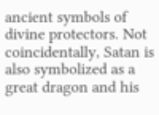ancient symbols of divine protectors. Not coincidentally, Satan is also symbolized as a great dragon and his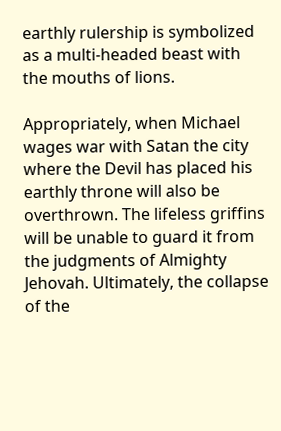earthly rulership is symbolized as a multi-headed beast with the mouths of lions.

Appropriately, when Michael wages war with Satan the city where the Devil has placed his earthly throne will also be overthrown. The lifeless griffins will be unable to guard it from the judgments of Almighty Jehovah. Ultimately, the collapse of the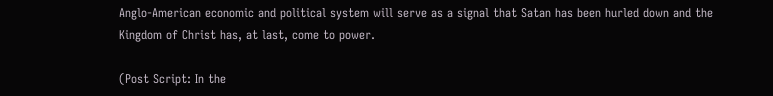Anglo-American economic and political system will serve as a signal that Satan has been hurled down and the Kingdom of Christ has, at last, come to power.

(Post Script: In the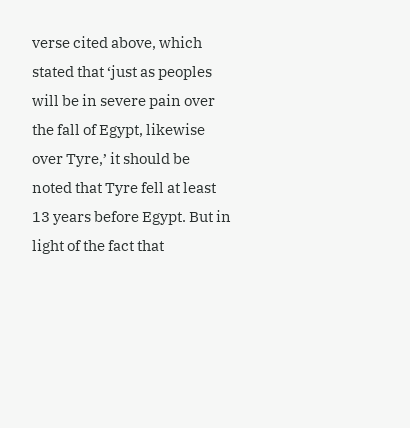verse cited above, which stated that ‘just as peoples will be in severe pain over the fall of Egypt, likewise over Tyre,’ it should be noted that Tyre fell at least 13 years before Egypt. But in light of the fact that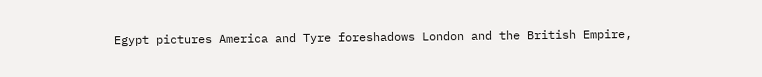Egypt pictures America and Tyre foreshadows London and the British Empire,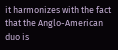it harmonizes with the fact that the Anglo-American duo is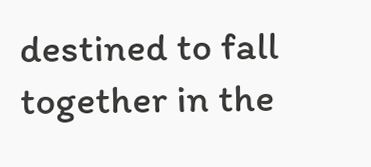destined to fall together in the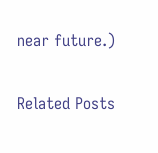near future.)

Related Posts